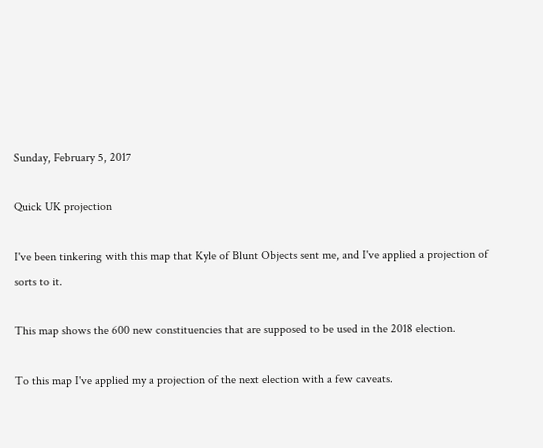Sunday, February 5, 2017

Quick UK projection

I've been tinkering with this map that Kyle of Blunt Objects sent me, and I've applied a projection of sorts to it.

This map shows the 600 new constituencies that are supposed to be used in the 2018 election.

To this map I've applied my a projection of the next election with a few caveats.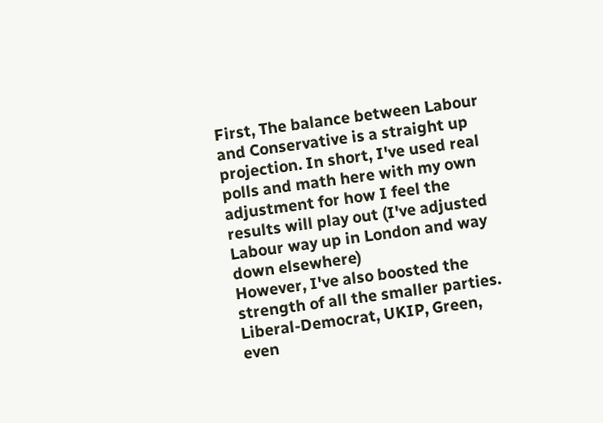First, The balance between Labour and Conservative is a straight up projection. In short, I've used real polls and math here with my own adjustment for how I feel the results will play out (I've adjusted Labour way up in London and way down elsewhere)
However, I've also boosted the strength of all the smaller parties. Liberal-Democrat, UKIP, Green, even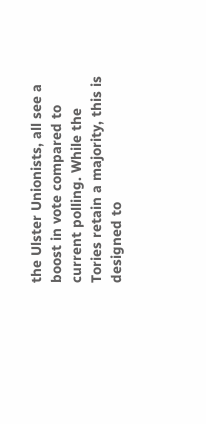the Ulster Unionists, all see a boost in vote compared to current polling. While the Tories retain a majority, this is designed to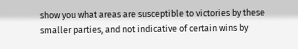show you what areas are susceptible to victories by these smaller parties, and not indicative of certain wins by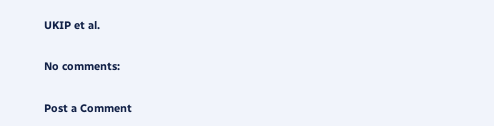UKIP et al.

No comments:

Post a Comment